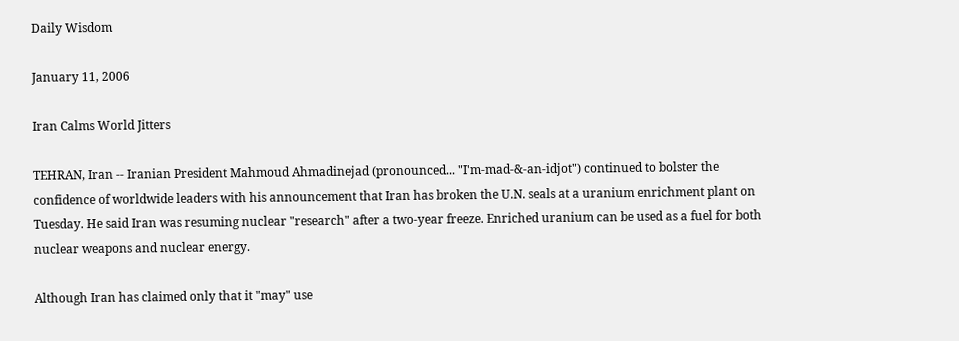Daily Wisdom

January 11, 2006

Iran Calms World Jitters

TEHRAN, Iran -- Iranian President Mahmoud Ahmadinejad (pronounced... "I'm-mad-&-an-idjot") continued to bolster the confidence of worldwide leaders with his announcement that Iran has broken the U.N. seals at a uranium enrichment plant on Tuesday. He said Iran was resuming nuclear "research" after a two-year freeze. Enriched uranium can be used as a fuel for both nuclear weapons and nuclear energy.

Although Iran has claimed only that it "may" use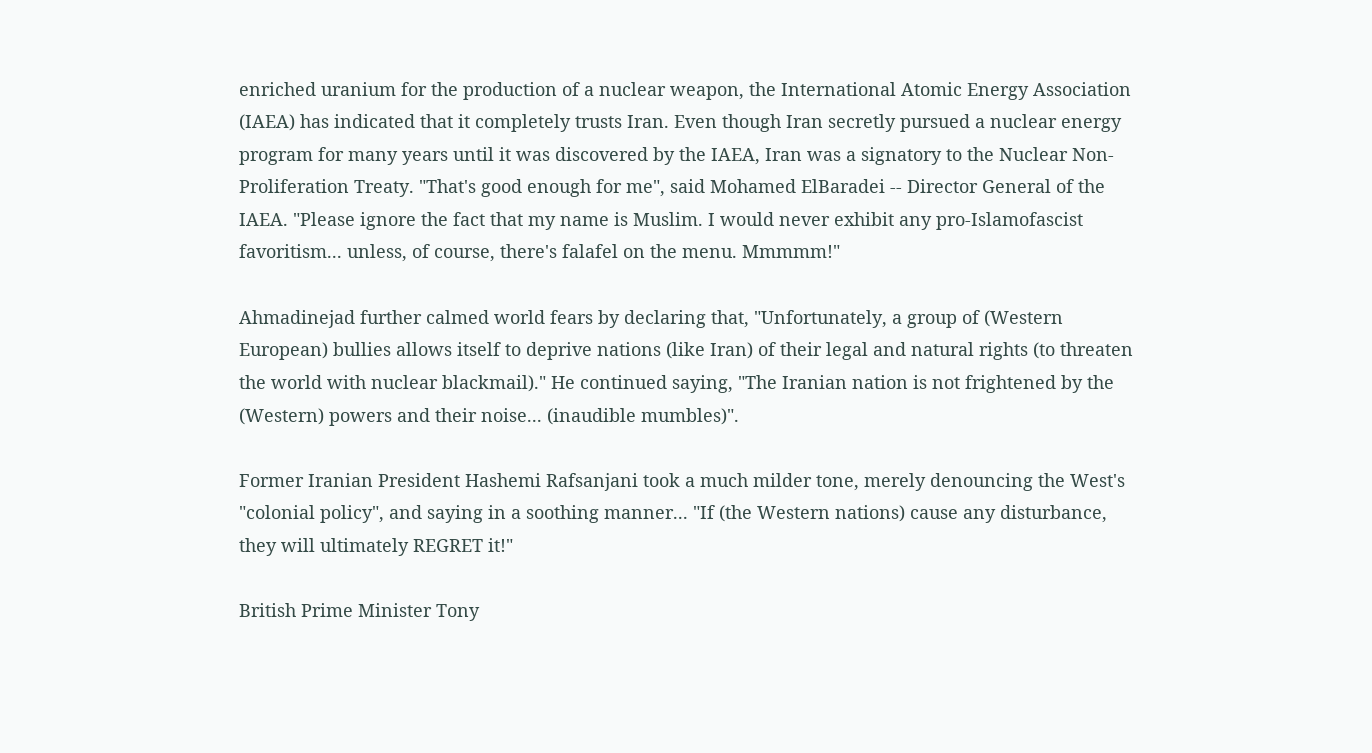enriched uranium for the production of a nuclear weapon, the International Atomic Energy Association (IAEA) has indicated that it completely trusts Iran. Even though Iran secretly pursued a nuclear energy program for many years until it was discovered by the IAEA, Iran was a signatory to the Nuclear Non-Proliferation Treaty. "That's good enough for me", said Mohamed ElBaradei -- Director General of the IAEA. "Please ignore the fact that my name is Muslim. I would never exhibit any pro-Islamofascist favoritism... unless, of course, there's falafel on the menu. Mmmmm!"

Ahmadinejad further calmed world fears by declaring that, "Unfortunately, a group of (Western European) bullies allows itself to deprive nations (like Iran) of their legal and natural rights (to threaten the world with nuclear blackmail)." He continued saying, "The Iranian nation is not frightened by the (Western) powers and their noise... (inaudible mumbles)".

Former Iranian President Hashemi Rafsanjani took a much milder tone, merely denouncing the West's "colonial policy", and saying in a soothing manner... "If (the Western nations) cause any disturbance, they will ultimately REGRET it!"

British Prime Minister Tony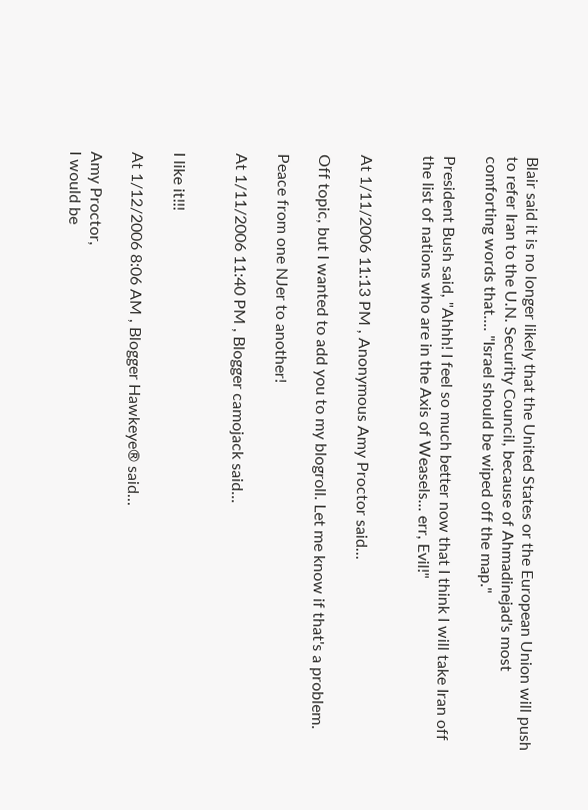Blair said it is no longer likely that the United States or the European Union will push to refer Iran to the U.N. Security Council, because of Ahmadinejad's most comforting words that.... "Israel should be wiped off the map."

President Bush said, "Ahhh! I feel so much better now that I think I will take Iran off the list of nations who are in the Axis of Weasels... err, Evil!"


At 1/11/2006 11:13 PM , Anonymous Amy Proctor said...

Off topic, but I wanted to add you to my blogroll. Let me know if that's a problem.

Peace from one NJer to another!

At 1/11/2006 11:40 PM , Blogger camojack said...


I like it!!!

At 1/12/2006 8:06 AM , Blogger Hawkeye® said...

Amy Proctor,
I would be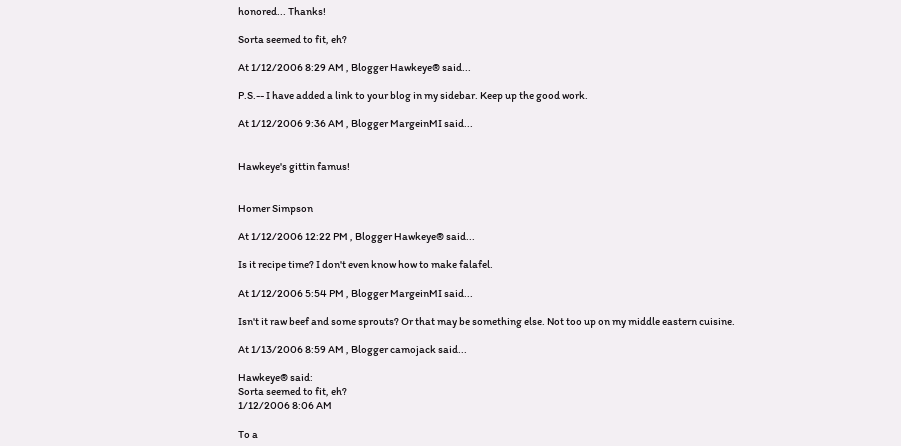honored... Thanks!

Sorta seemed to fit, eh?

At 1/12/2006 8:29 AM , Blogger Hawkeye® said...

P.S.-- I have added a link to your blog in my sidebar. Keep up the good work.

At 1/12/2006 9:36 AM , Blogger MargeinMI said...


Hawkeye's gittin famus!


Homer Simpson

At 1/12/2006 12:22 PM , Blogger Hawkeye® said...

Is it recipe time? I don't even know how to make falafel.

At 1/12/2006 5:54 PM , Blogger MargeinMI said...

Isn't it raw beef and some sprouts? Or that may be something else. Not too up on my middle eastern cuisine.

At 1/13/2006 8:59 AM , Blogger camojack said...

Hawkeye® said:
Sorta seemed to fit, eh?
1/12/2006 8:06 AM

To a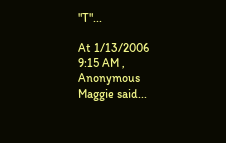"T"...

At 1/13/2006 9:15 AM , Anonymous Maggie said...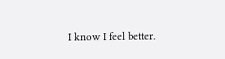I know I feel better.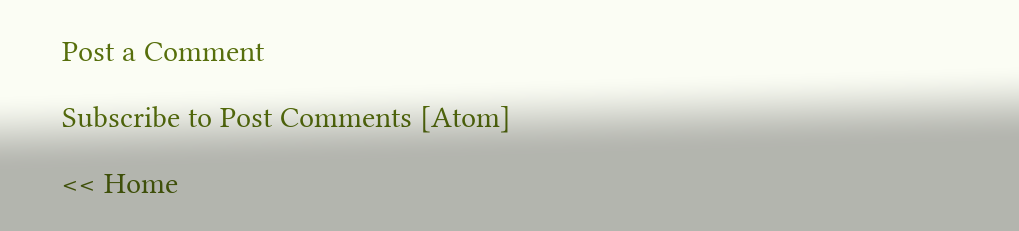Post a Comment

Subscribe to Post Comments [Atom]

<< Home